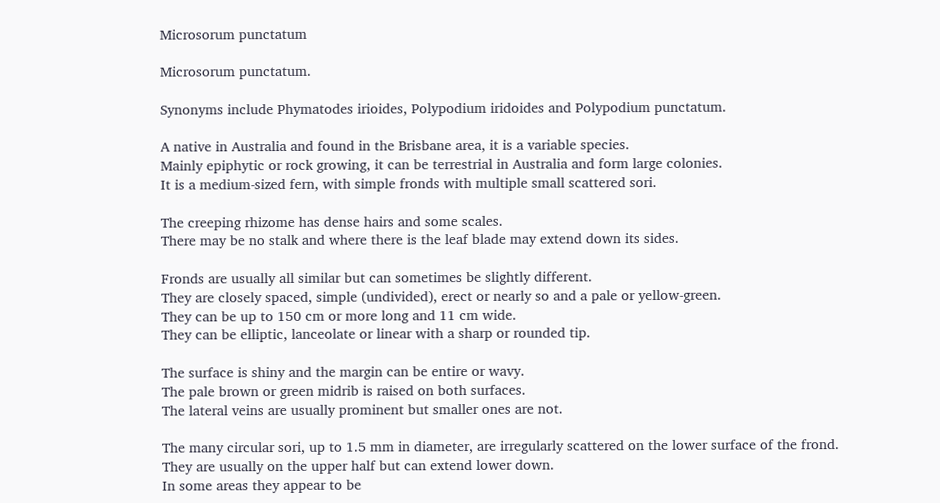Microsorum punctatum

Microsorum punctatum.

Synonyms include Phymatodes irioides, Polypodium iridoides and Polypodium punctatum.

A native in Australia and found in the Brisbane area, it is a variable species.
Mainly epiphytic or rock growing, it can be terrestrial in Australia and form large colonies.
It is a medium-sized fern, with simple fronds with multiple small scattered sori.

The creeping rhizome has dense hairs and some scales.
There may be no stalk and where there is the leaf blade may extend down its sides.

Fronds are usually all similar but can sometimes be slightly different.
They are closely spaced, simple (undivided), erect or nearly so and a pale or yellow-green.
They can be up to 150 cm or more long and 11 cm wide.
They can be elliptic, lanceolate or linear with a sharp or rounded tip.

The surface is shiny and the margin can be entire or wavy.
The pale brown or green midrib is raised on both surfaces.
The lateral veins are usually prominent but smaller ones are not.

The many circular sori, up to 1.5 mm in diameter, are irregularly scattered on the lower surface of the frond.
They are usually on the upper half but can extend lower down.
In some areas they appear to be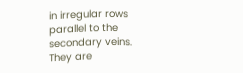in irregular rows parallel to the secondary veins.
They are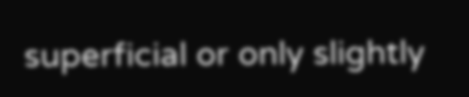superficial or only slightly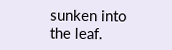sunken into the leaf.